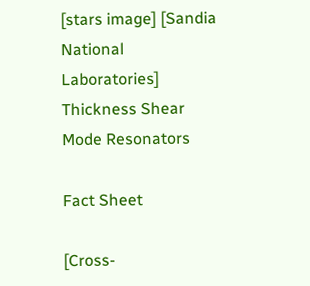[stars image] [Sandia National Laboratories]
Thickness Shear Mode Resonators

Fact Sheet

[Cross-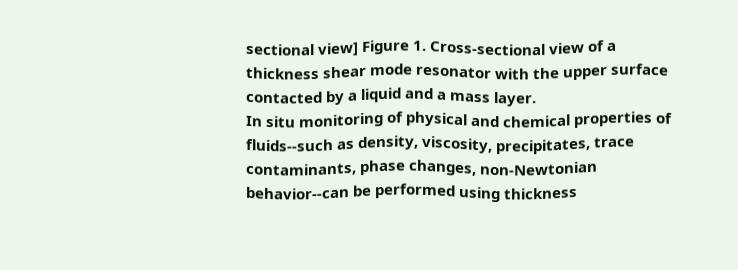sectional view] Figure 1. Cross-sectional view of a thickness shear mode resonator with the upper surface contacted by a liquid and a mass layer.
In situ monitoring of physical and chemical properties of fluids--such as density, viscosity, precipitates, trace contaminants, phase changes, non-Newtonian behavior--can be performed using thickness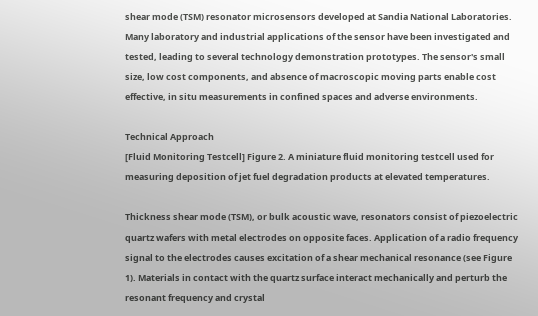shear mode (TSM) resonator microsensors developed at Sandia National Laboratories. Many laboratory and industrial applications of the sensor have been investigated and tested, leading to several technology demonstration prototypes. The sensor's small size, low cost components, and absence of macroscopic moving parts enable cost effective, in situ measurements in confined spaces and adverse environments.

Technical Approach
[Fluid Monitoring Testcell] Figure 2. A miniature fluid monitoring testcell used for measuring deposition of jet fuel degradation products at elevated temperatures.

Thickness shear mode (TSM), or bulk acoustic wave, resonators consist of piezoelectric quartz wafers with metal electrodes on opposite faces. Application of a radio frequency signal to the electrodes causes excitation of a shear mechanical resonance (see Figure 1). Materials in contact with the quartz surface interact mechanically and perturb the resonant frequency and crystal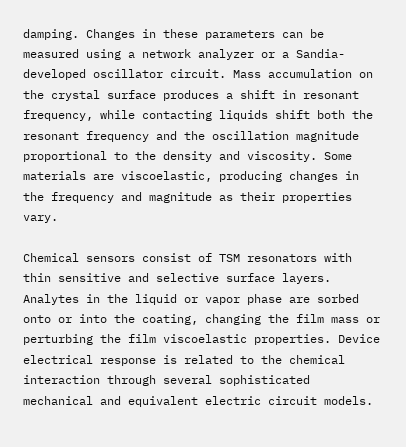damping. Changes in these parameters can be measured using a network analyzer or a Sandia-developed oscillator circuit. Mass accumulation on the crystal surface produces a shift in resonant frequency, while contacting liquids shift both the resonant frequency and the oscillation magnitude proportional to the density and viscosity. Some materials are viscoelastic, producing changes in the frequency and magnitude as their properties vary.

Chemical sensors consist of TSM resonators with thin sensitive and selective surface layers. Analytes in the liquid or vapor phase are sorbed onto or into the coating, changing the film mass or perturbing the film viscoelastic properties. Device electrical response is related to the chemical interaction through several sophisticated mechanical and equivalent electric circuit models.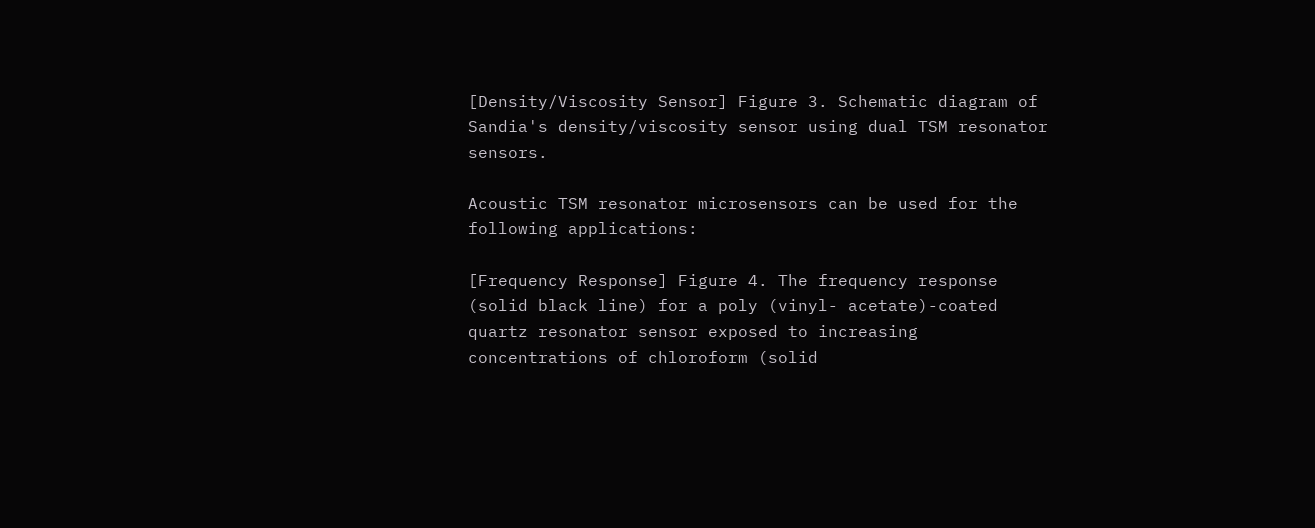[Density/Viscosity Sensor] Figure 3. Schematic diagram of Sandia's density/viscosity sensor using dual TSM resonator sensors.

Acoustic TSM resonator microsensors can be used for the following applications:

[Frequency Response] Figure 4. The frequency response (solid black line) for a poly (vinyl- acetate)-coated quartz resonator sensor exposed to increasing concentrations of chloroform (solid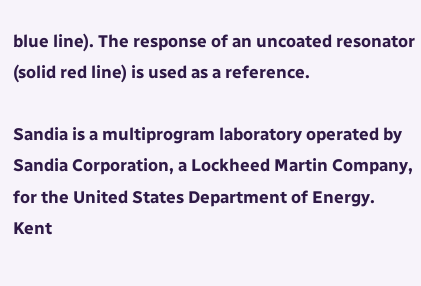blue line). The response of an uncoated resonator (solid red line) is used as a reference.

Sandia is a multiprogram laboratory operated by Sandia Corporation, a Lockheed Martin Company, for the United States Department of Energy.
Kent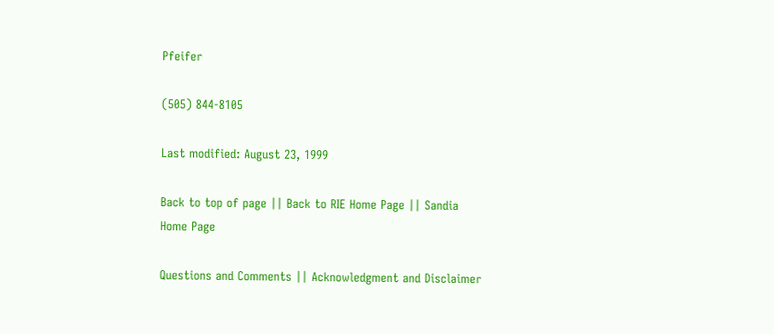Pfeifer

(505) 844-8105

Last modified: August 23, 1999

Back to top of page || Back to RIE Home Page || Sandia Home Page

Questions and Comments || Acknowledgment and Disclaimer